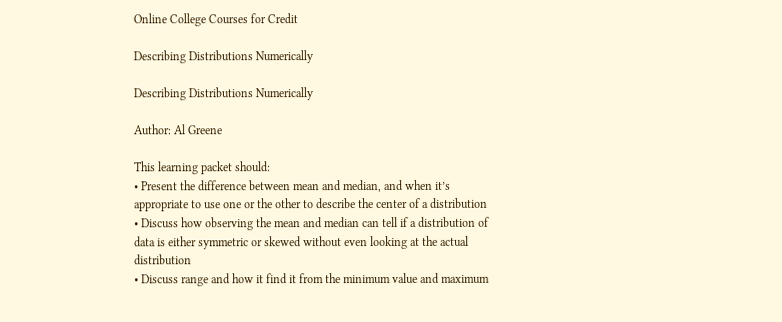Online College Courses for Credit

Describing Distributions Numerically

Describing Distributions Numerically

Author: Al Greene

This learning packet should:
• Present the difference between mean and median, and when it’s appropriate to use one or the other to describe the center of a distribution
• Discuss how observing the mean and median can tell if a distribution of data is either symmetric or skewed without even looking at the actual distribution
• Discuss range and how it find it from the minimum value and maximum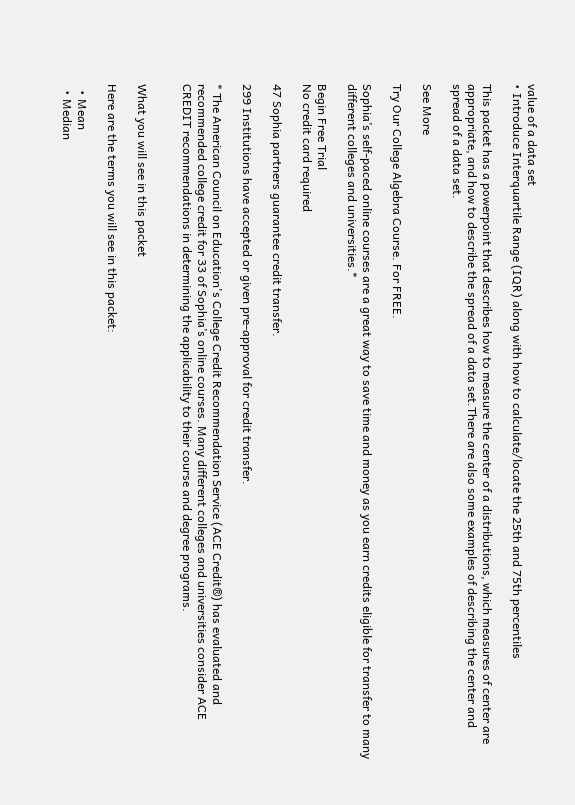value of a data set
• Introduce Interquartile Range (IQR) along with how to calculate/locate the 25th and 75th percentiles

This packet has a powerpoint that describes how to measure the center of a distributions, which measures of center are appropriate, and how to describe the spread of a data set.There are also some examples of describing the center and spread of a data set.

See More

Try Our College Algebra Course. For FREE.

Sophia’s self-paced online courses are a great way to save time and money as you earn credits eligible for transfer to many different colleges and universities.*

Begin Free Trial
No credit card required

47 Sophia partners guarantee credit transfer.

299 Institutions have accepted or given pre-approval for credit transfer.

* The American Council on Education's College Credit Recommendation Service (ACE Credit®) has evaluated and recommended college credit for 33 of Sophia’s online courses. Many different colleges and universities consider ACE CREDIT recommendations in determining the applicability to their course and degree programs.


What you will see in this packet

Here are the terms you will see in this packet:

  • Mean
  • Median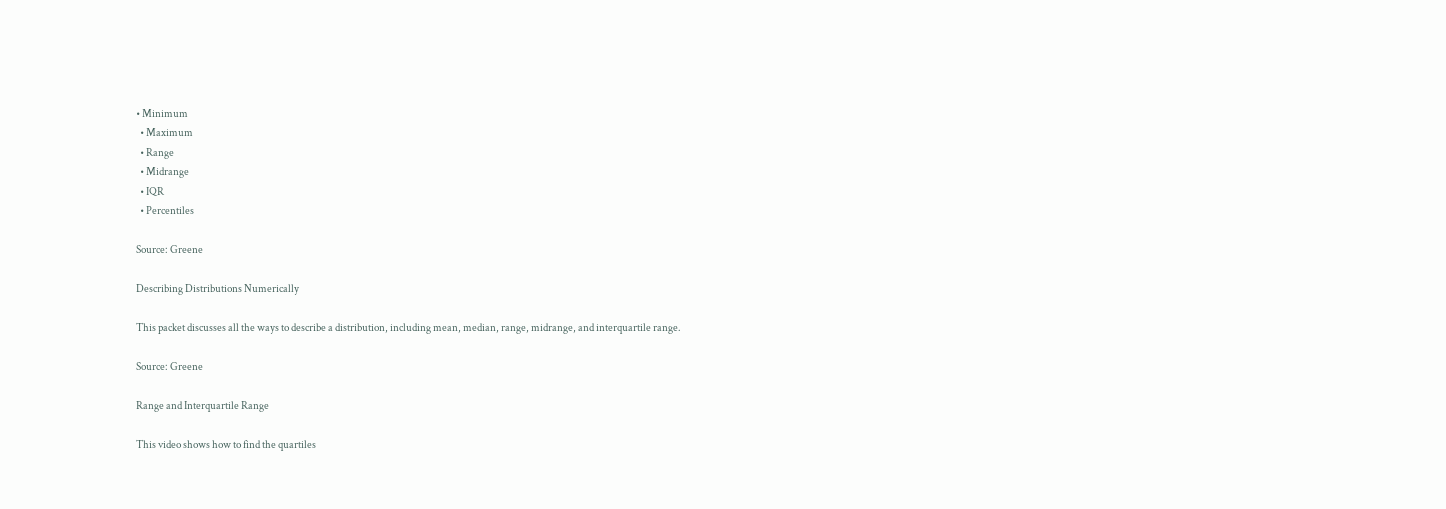• Minimum
  • Maximum
  • Range
  • Midrange
  • IQR
  • Percentiles

Source: Greene

Describing Distributions Numerically

This packet discusses all the ways to describe a distribution, including mean, median, range, midrange, and interquartile range.

Source: Greene

Range and Interquartile Range

This video shows how to find the quartiles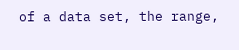of a data set, the range,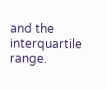and the interquartile range.